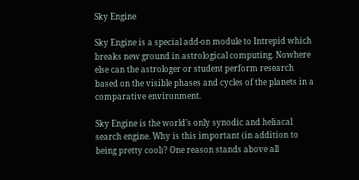Sky Engine

Sky Engine is a special add-on module to Intrepid which breaks new ground in astrological computing. Nowhere else can the astrologer or student perform research based on the visible phases and cycles of the planets in a comparative environment.

Sky Engine is the world’s only synodic and heliacal search engine. Why is this important (in addition to being pretty cool)? One reason stands above all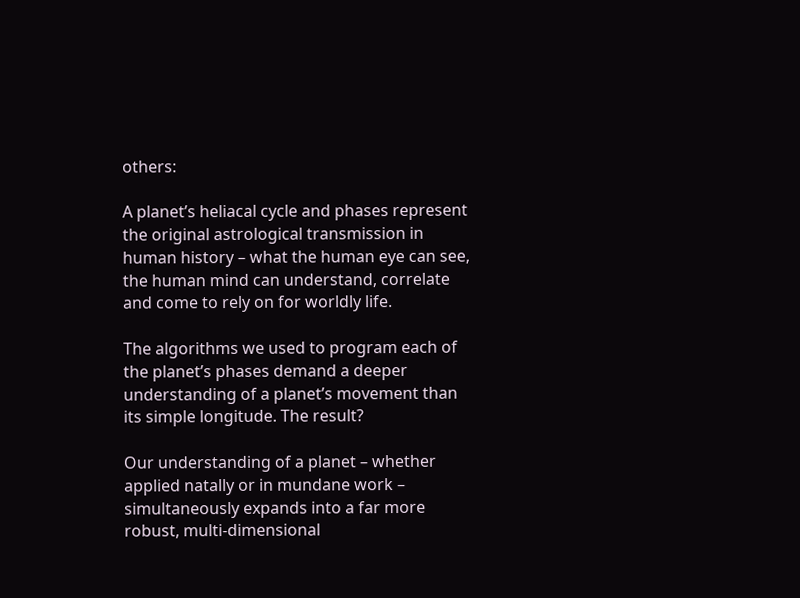others:

A planet’s heliacal cycle and phases represent the original astrological transmission in human history – what the human eye can see, the human mind can understand, correlate and come to rely on for worldly life.

The algorithms we used to program each of the planet’s phases demand a deeper understanding of a planet’s movement than its simple longitude. The result?

Our understanding of a planet – whether applied natally or in mundane work – simultaneously expands into a far more robust, multi-dimensional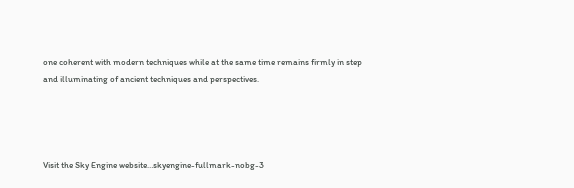one coherent with modern techniques while at the same time remains firmly in step and illuminating of ancient techniques and perspectives.




Visit the Sky Engine website…skyengine-fullmark-nobg-3